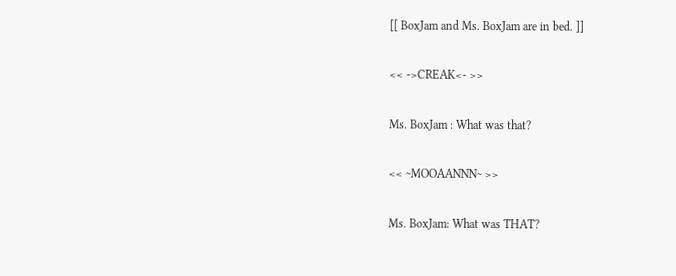[[ BoxJam and Ms. BoxJam are in bed. ]]

<< ->CREAK<- >>

Ms. BoxJam : What was that?

<< ~MOOAANNN~ >>

Ms. BoxJam: What was THAT?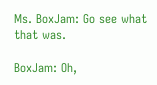Ms. BoxJam: Go see what that was.

BoxJam: Oh,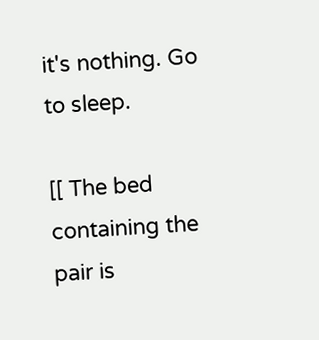it's nothing. Go to sleep.

[[ The bed containing the pair is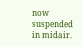now suspended in midair.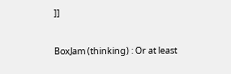]]

BoxJam (thinking) : Or at least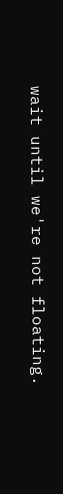wait until we're not floating.